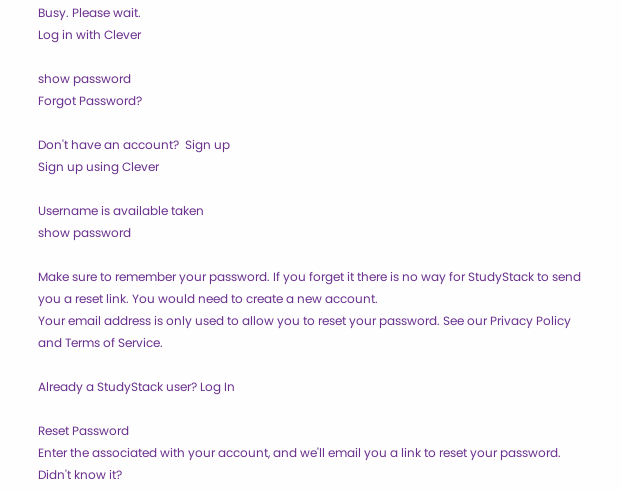Busy. Please wait.
Log in with Clever

show password
Forgot Password?

Don't have an account?  Sign up
Sign up using Clever

Username is available taken
show password

Make sure to remember your password. If you forget it there is no way for StudyStack to send you a reset link. You would need to create a new account.
Your email address is only used to allow you to reset your password. See our Privacy Policy and Terms of Service.

Already a StudyStack user? Log In

Reset Password
Enter the associated with your account, and we'll email you a link to reset your password.
Didn't know it?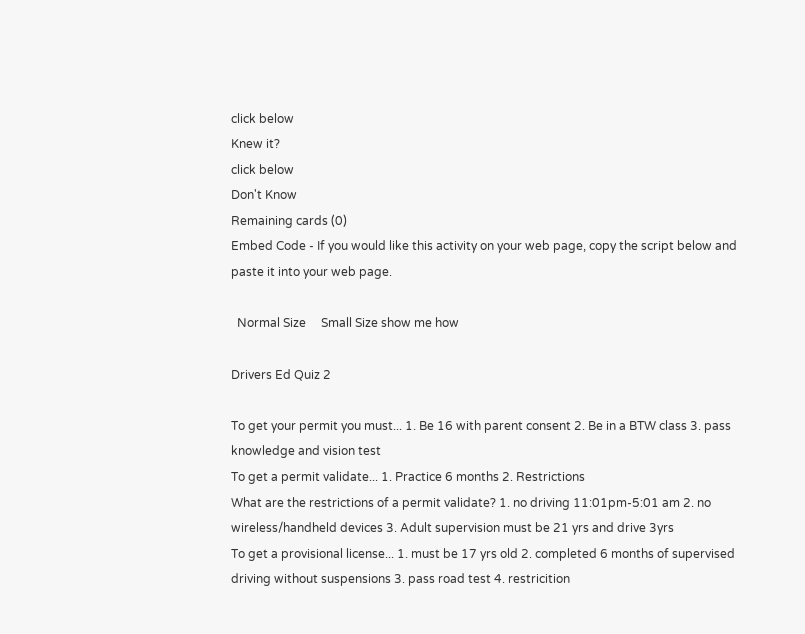click below
Knew it?
click below
Don't Know
Remaining cards (0)
Embed Code - If you would like this activity on your web page, copy the script below and paste it into your web page.

  Normal Size     Small Size show me how

Drivers Ed Quiz 2

To get your permit you must... 1. Be 16 with parent consent 2. Be in a BTW class 3. pass knowledge and vision test
To get a permit validate... 1. Practice 6 months 2. Restrictions
What are the restrictions of a permit validate? 1. no driving 11:01pm-5:01 am 2. no wireless/handheld devices 3. Adult supervision must be 21 yrs and drive 3yrs
To get a provisional license... 1. must be 17 yrs old 2. completed 6 months of supervised driving without suspensions 3. pass road test 4. restricition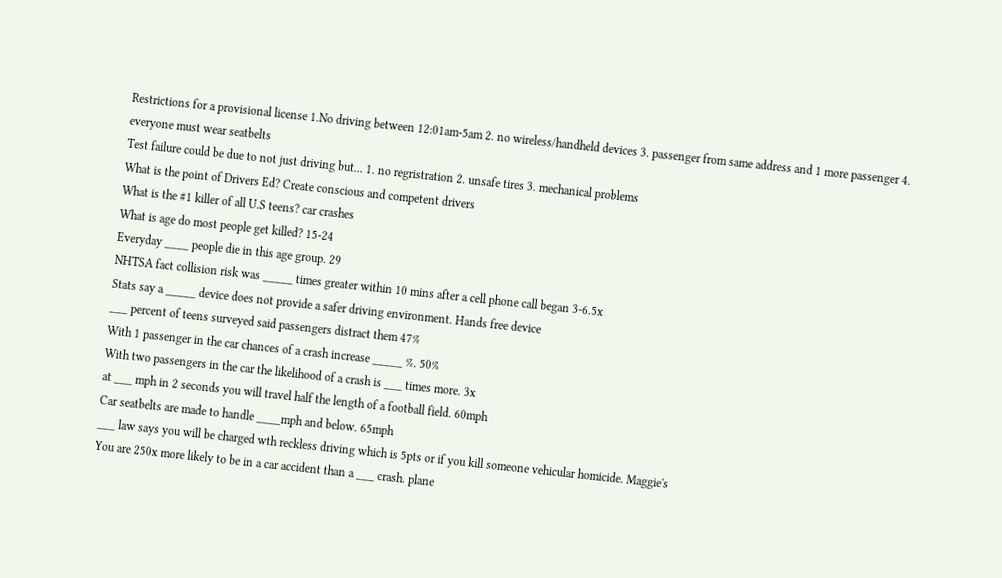Restrictions for a provisional license 1.No driving between 12:01am-5am 2. no wireless/handheld devices 3. passenger from same address and 1 more passenger 4. everyone must wear seatbelts
Test failure could be due to not just driving but... 1. no regristration 2. unsafe tires 3. mechanical problems
What is the point of Drivers Ed? Create conscious and competent drivers
What is the #1 killer of all U.S teens? car crashes
What is age do most people get killed? 15-24
Everyday ____ people die in this age group. 29
NHTSA fact collision risk was _____ times greater within 10 mins after a cell phone call began 3-6.5x
Stats say a _____ device does not provide a safer driving environment. Hands free device
___ percent of teens surveyed said passengers distract them 47%
With 1 passenger in the car chances of a crash increase _____ %. 50%
With two passengers in the car the likelihood of a crash is ___ times more. 3x
at ___ mph in 2 seconds you will travel half the length of a football field. 60mph
Car seatbelts are made to handle ____mph and below. 65mph
___ law says you will be charged wth reckless driving which is 5pts or if you kill someone vehicular homicide. Maggie's
You are 250x more likely to be in a car accident than a ___ crash. plane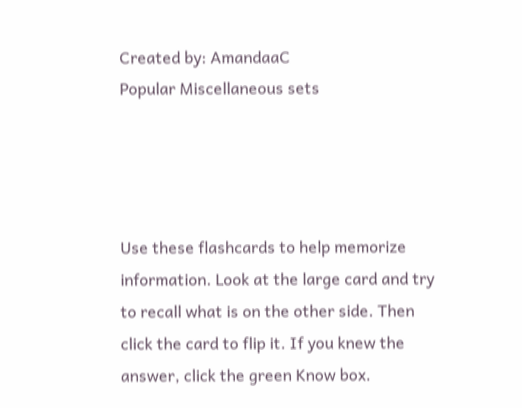Created by: AmandaaC
Popular Miscellaneous sets




Use these flashcards to help memorize information. Look at the large card and try to recall what is on the other side. Then click the card to flip it. If you knew the answer, click the green Know box.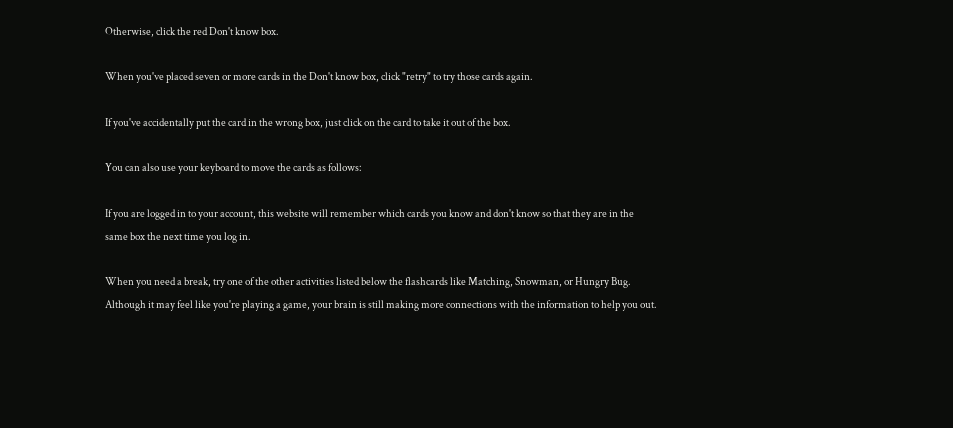Otherwise, click the red Don't know box.

When you've placed seven or more cards in the Don't know box, click "retry" to try those cards again.

If you've accidentally put the card in the wrong box, just click on the card to take it out of the box.

You can also use your keyboard to move the cards as follows:

If you are logged in to your account, this website will remember which cards you know and don't know so that they are in the same box the next time you log in.

When you need a break, try one of the other activities listed below the flashcards like Matching, Snowman, or Hungry Bug. Although it may feel like you're playing a game, your brain is still making more connections with the information to help you out.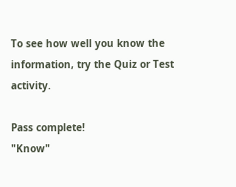To see how well you know the information, try the Quiz or Test activity.

Pass complete!
"Know"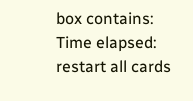box contains:
Time elapsed:
restart all cards